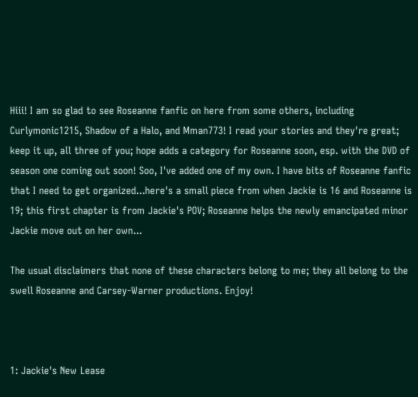Hiii! I am so glad to see Roseanne fanfic on here from some others, including Curlymonic1215, Shadow of a Halo, and Mman773! I read your stories and they're great; keep it up, all three of you; hope adds a category for Roseanne soon, esp. with the DVD of season one coming out soon! Soo, I've added one of my own. I have bits of Roseanne fanfic that I need to get organized...here's a small piece from when Jackie is 16 and Roseanne is 19; this first chapter is from Jackie's POV; Roseanne helps the newly emancipated minor Jackie move out on her own...

The usual disclaimers that none of these characters belong to me; they all belong to the swell Roseanne and Carsey-Warner productions. Enjoy!



1: Jackie's New Lease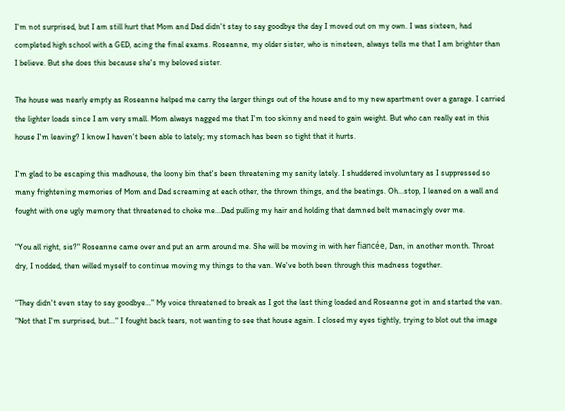I'm not surprised, but I am still hurt that Mom and Dad didn't stay to say goodbye the day I moved out on my own. I was sixteen, had completed high school with a GED, acing the final exams. Roseanne, my older sister, who is nineteen, always tells me that I am brighter than I believe. But she does this because she's my beloved sister.

The house was nearly empty as Roseanne helped me carry the larger things out of the house and to my new apartment over a garage. I carried the lighter loads since I am very small. Mom always nagged me that I'm too skinny and need to gain weight. But who can really eat in this house I'm leaving? I know I haven't been able to lately; my stomach has been so tight that it hurts.

I'm glad to be escaping this madhouse, the loony bin that's been threatening my sanity lately. I shuddered involuntary as I suppressed so many frightening memories of Mom and Dad screaming at each other, the thrown things, and the beatings. Oh...stop, I leaned on a wall and fought with one ugly memory that threatened to choke me...Dad pulling my hair and holding that damned belt menacingly over me.

"You all right, sis?" Roseanne came over and put an arm around me. She will be moving in with her fiancée, Dan, in another month. Throat dry, I nodded, then willed myself to continue moving my things to the van. We've both been through this madness together.

"They didn't even stay to say goodbye…" My voice threatened to break as I got the last thing loaded and Roseanne got in and started the van. "Not that I'm surprised, but…" I fought back tears, not wanting to see that house again. I closed my eyes tightly, trying to blot out the image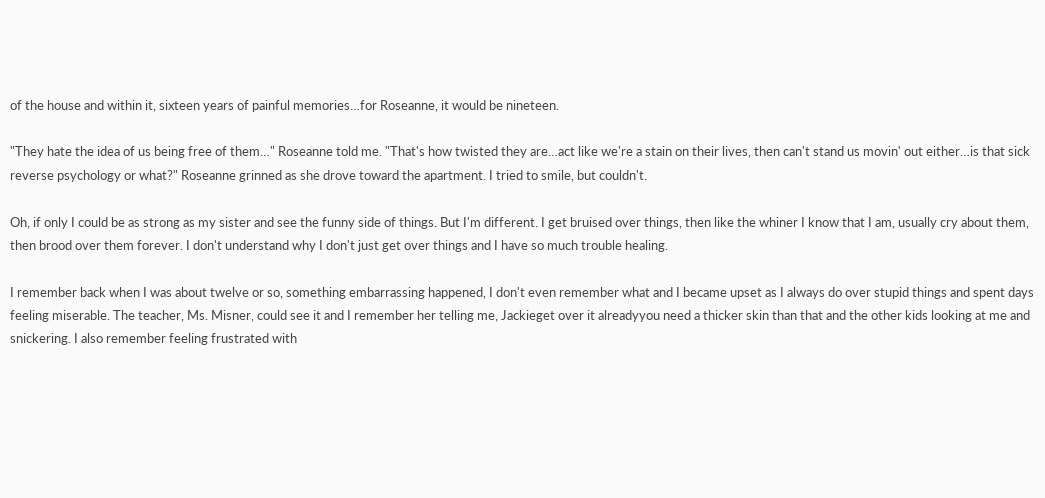of the house and within it, sixteen years of painful memories…for Roseanne, it would be nineteen.

"They hate the idea of us being free of them…" Roseanne told me. "That's how twisted they are…act like we're a stain on their lives, then can't stand us movin' out either…is that sick reverse psychology or what?" Roseanne grinned as she drove toward the apartment. I tried to smile, but couldn't.

Oh, if only I could be as strong as my sister and see the funny side of things. But I'm different. I get bruised over things, then like the whiner I know that I am, usually cry about them, then brood over them forever. I don't understand why I don't just get over things and I have so much trouble healing.

I remember back when I was about twelve or so, something embarrassing happened, I don't even remember what and I became upset as I always do over stupid things and spent days feeling miserable. The teacher, Ms. Misner, could see it and I remember her telling me, Jackieget over it alreadyyou need a thicker skin than that and the other kids looking at me and snickering. I also remember feeling frustrated with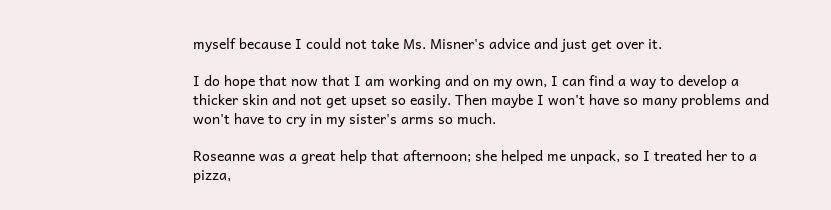myself because I could not take Ms. Misner's advice and just get over it.

I do hope that now that I am working and on my own, I can find a way to develop a thicker skin and not get upset so easily. Then maybe I won't have so many problems and won't have to cry in my sister's arms so much.

Roseanne was a great help that afternoon; she helped me unpack, so I treated her to a pizza,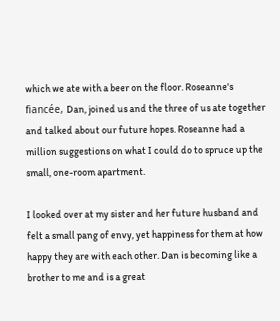which we ate with a beer on the floor. Roseanne's fiancée, Dan, joined us and the three of us ate together and talked about our future hopes. Roseanne had a million suggestions on what I could do to spruce up the small, one-room apartment.

I looked over at my sister and her future husband and felt a small pang of envy, yet happiness for them at how happy they are with each other. Dan is becoming like a brother to me and is a great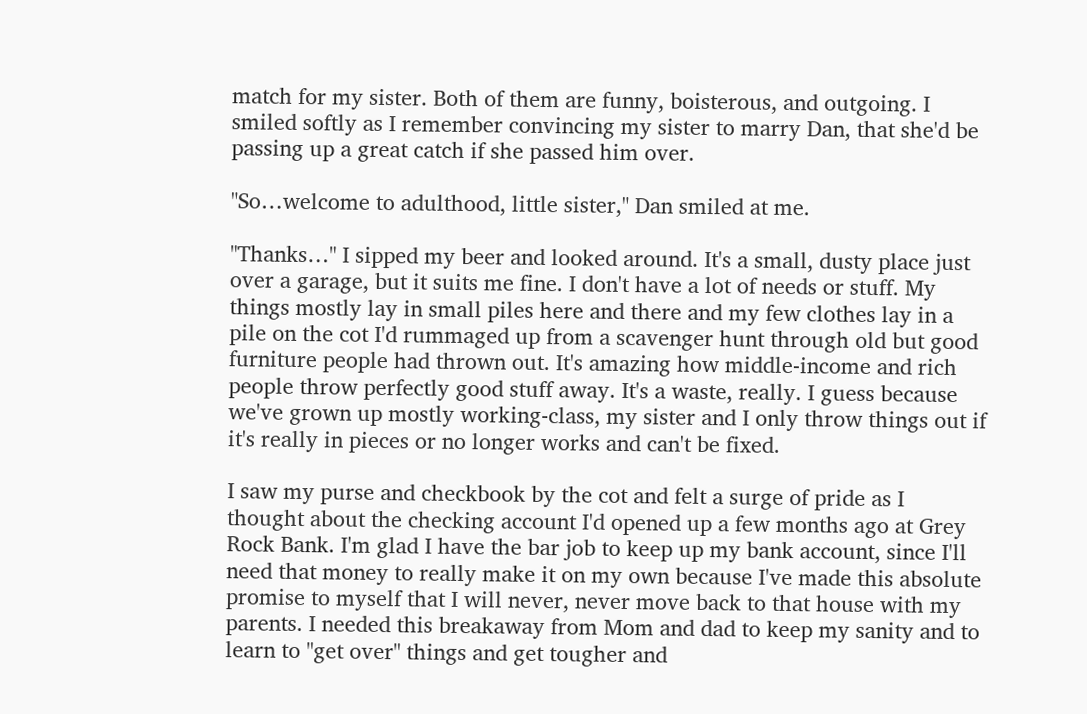match for my sister. Both of them are funny, boisterous, and outgoing. I smiled softly as I remember convincing my sister to marry Dan, that she'd be passing up a great catch if she passed him over.

"So…welcome to adulthood, little sister," Dan smiled at me.

"Thanks…" I sipped my beer and looked around. It's a small, dusty place just over a garage, but it suits me fine. I don't have a lot of needs or stuff. My things mostly lay in small piles here and there and my few clothes lay in a pile on the cot I'd rummaged up from a scavenger hunt through old but good furniture people had thrown out. It's amazing how middle-income and rich people throw perfectly good stuff away. It's a waste, really. I guess because we've grown up mostly working-class, my sister and I only throw things out if it's really in pieces or no longer works and can't be fixed.

I saw my purse and checkbook by the cot and felt a surge of pride as I thought about the checking account I'd opened up a few months ago at Grey Rock Bank. I'm glad I have the bar job to keep up my bank account, since I'll need that money to really make it on my own because I've made this absolute promise to myself that I will never, never move back to that house with my parents. I needed this breakaway from Mom and dad to keep my sanity and to learn to "get over" things and get tougher and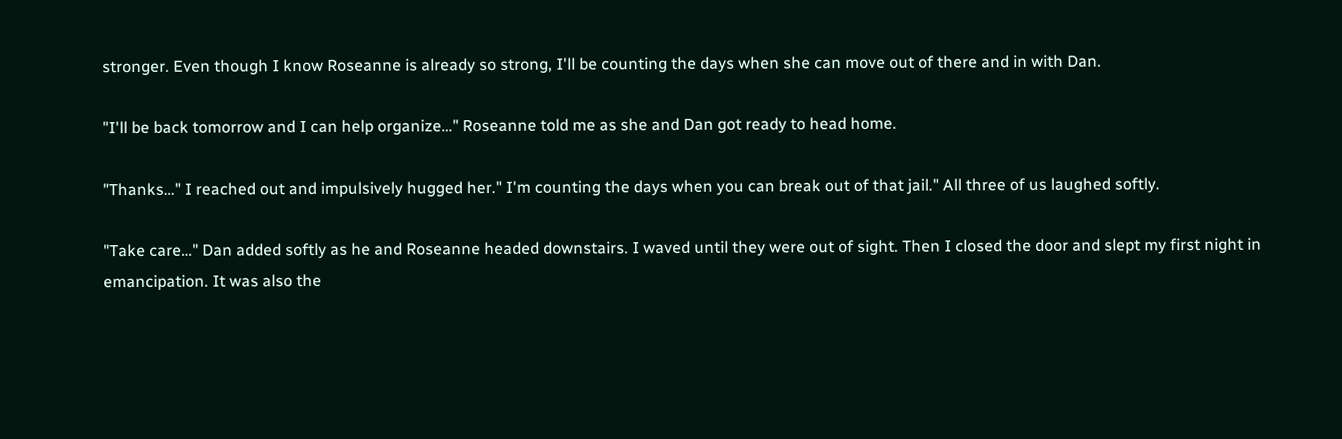stronger. Even though I know Roseanne is already so strong, I'll be counting the days when she can move out of there and in with Dan.

"I'll be back tomorrow and I can help organize…" Roseanne told me as she and Dan got ready to head home.

"Thanks…" I reached out and impulsively hugged her." I'm counting the days when you can break out of that jail." All three of us laughed softly.

"Take care…" Dan added softly as he and Roseanne headed downstairs. I waved until they were out of sight. Then I closed the door and slept my first night in emancipation. It was also the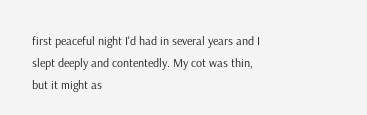first peaceful night I'd had in several years and I slept deeply and contentedly. My cot was thin, but it might as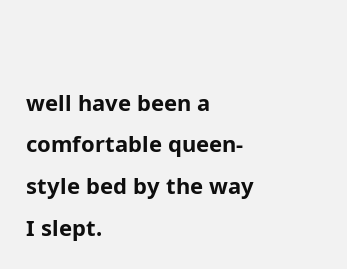well have been a comfortable queen-style bed by the way I slept.